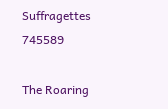Suffragettes 745589

The Roaring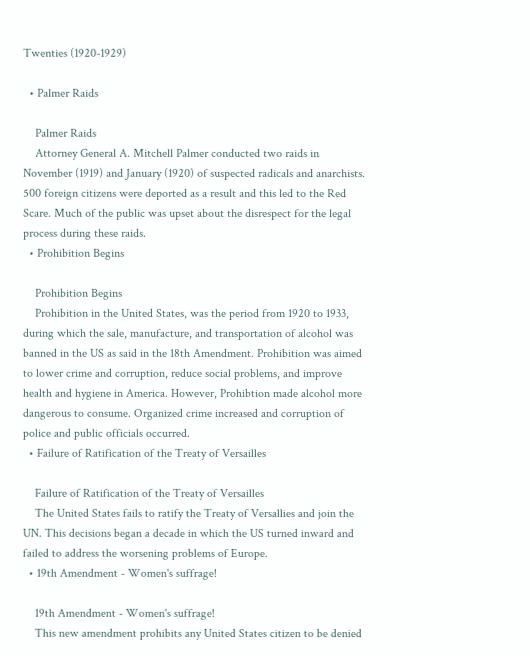Twenties (1920-1929)

  • Palmer Raids

    Palmer Raids
    Attorney General A. Mitchell Palmer conducted two raids in November (1919) and January (1920) of suspected radicals and anarchists. 500 foreign citizens were deported as a result and this led to the Red Scare. Much of the public was upset about the disrespect for the legal process during these raids.
  • Prohibition Begins

    Prohibition Begins
    Prohibition in the United States, was the period from 1920 to 1933, during which the sale, manufacture, and transportation of alcohol was banned in the US as said in the 18th Amendment. Prohibition was aimed to lower crime and corruption, reduce social problems, and improve health and hygiene in America. However, Prohibtion made alcohol more dangerous to consume. Organized crime increased and corruption of police and public officials occurred.
  • Failure of Ratification of the Treaty of Versailles

    Failure of Ratification of the Treaty of Versailles
    The United States fails to ratify the Treaty of Versallies and join the UN. This decisions began a decade in which the US turned inward and failed to address the worsening problems of Europe.
  • 19th Amendment - Women's suffrage!

    19th Amendment - Women's suffrage!
    This new amendment prohibits any United States citizen to be denied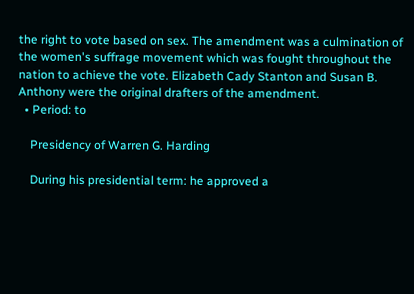the right to vote based on sex. The amendment was a culmination of the women's suffrage movement which was fought throughout the nation to achieve the vote. Elizabeth Cady Stanton and Susan B. Anthony were the original drafters of the amendment.
  • Period: to

    Presidency of Warren G. Harding

    During his presidential term: he approved a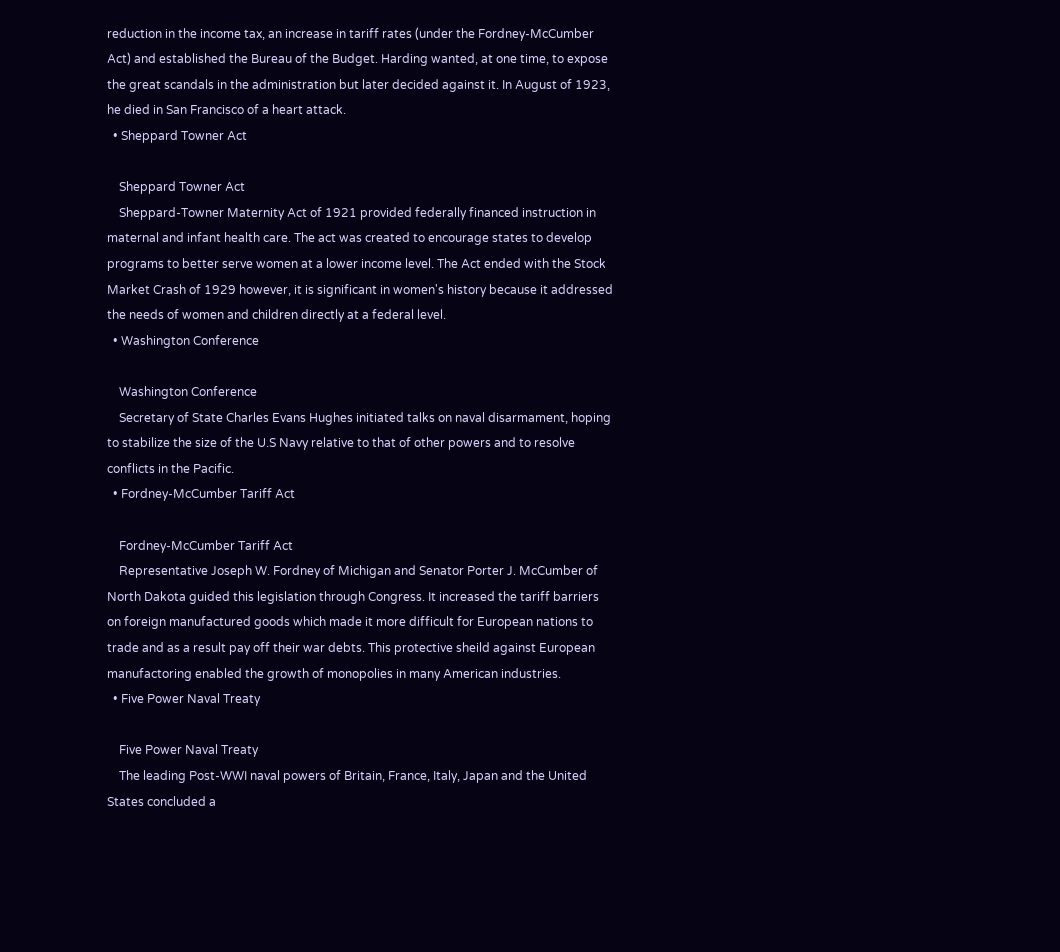reduction in the income tax, an increase in tariff rates (under the Fordney-McCumber Act) and established the Bureau of the Budget. Harding wanted, at one time, to expose the great scandals in the administration but later decided against it. In August of 1923, he died in San Francisco of a heart attack.
  • Sheppard Towner Act

    Sheppard Towner Act
    Sheppard-Towner Maternity Act of 1921 provided federally financed instruction in maternal and infant health care. The act was created to encourage states to develop programs to better serve women at a lower income level. The Act ended with the Stock Market Crash of 1929 however, it is significant in women's history because it addressed the needs of women and children directly at a federal level.
  • Washington Conference

    Washington Conference
    Secretary of State Charles Evans Hughes initiated talks on naval disarmament, hoping to stabilize the size of the U.S Navy relative to that of other powers and to resolve conflicts in the Pacific.
  • Fordney-McCumber Tariff Act

    Fordney-McCumber Tariff Act
    Representative Joseph W. Fordney of Michigan and Senator Porter J. McCumber of North Dakota guided this legislation through Congress. It increased the tariff barriers on foreign manufactured goods which made it more difficult for European nations to trade and as a result pay off their war debts. This protective sheild against European manufactoring enabled the growth of monopolies in many American industries.
  • Five Power Naval Treaty

    Five Power Naval Treaty
    The leading Post-WWI naval powers of Britain, France, Italy, Japan and the United States concluded a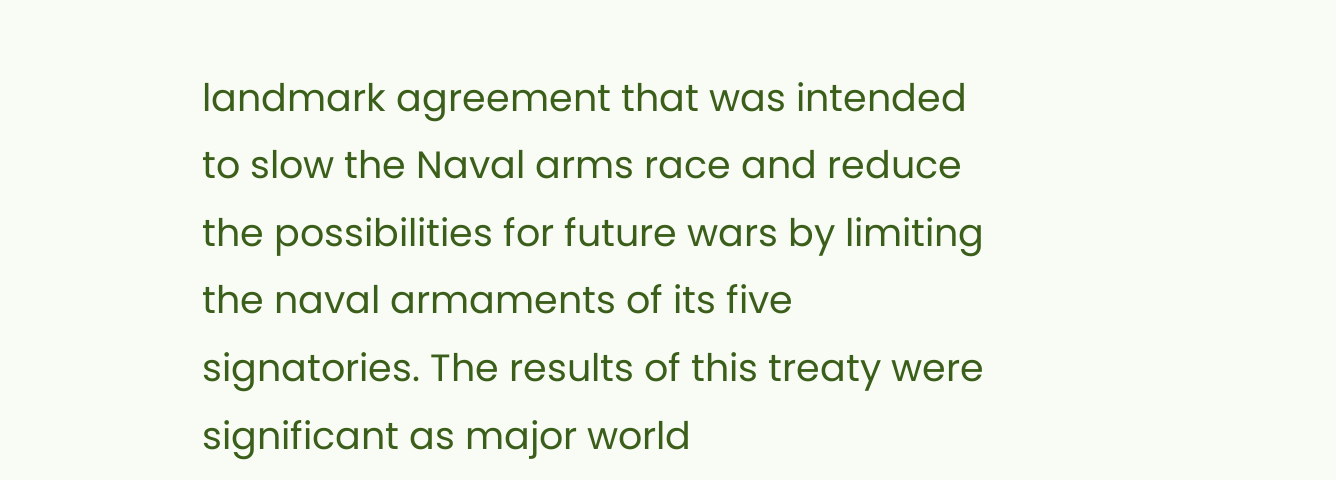landmark agreement that was intended to slow the Naval arms race and reduce the possibilities for future wars by limiting the naval armaments of its five signatories. The results of this treaty were significant as major world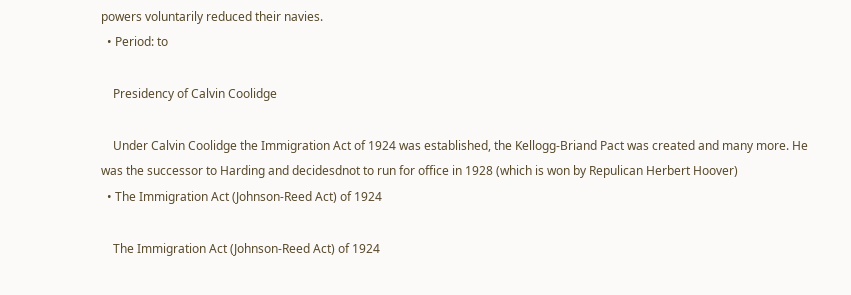powers voluntarily reduced their navies.
  • Period: to

    Presidency of Calvin Coolidge

    Under Calvin Coolidge the Immigration Act of 1924 was established, the Kellogg-Briand Pact was created and many more. He was the successor to Harding and decidesdnot to run for office in 1928 (which is won by Repulican Herbert Hoover)
  • The Immigration Act (Johnson-Reed Act) of 1924

    The Immigration Act (Johnson-Reed Act) of 1924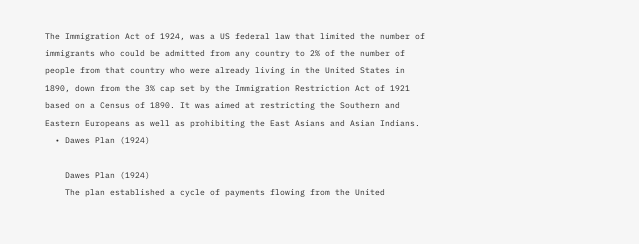The Immigration Act of 1924, was a US federal law that limited the number of immigrants who could be admitted from any country to 2% of the number of people from that country who were already living in the United States in 1890, down from the 3% cap set by the Immigration Restriction Act of 1921 based on a Census of 1890. It was aimed at restricting the Southern and Eastern Europeans as well as prohibiting the East Asians and Asian Indians.
  • Dawes Plan (1924)

    Dawes Plan (1924)
    The plan established a cycle of payments flowing from the United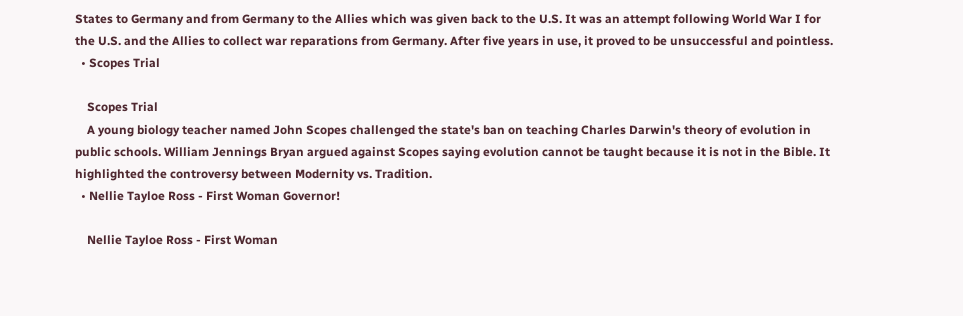States to Germany and from Germany to the Allies which was given back to the U.S. It was an attempt following World War I for the U.S. and the Allies to collect war reparations from Germany. After five years in use, it proved to be unsuccessful and pointless.
  • Scopes Trial

    Scopes Trial
    A young biology teacher named John Scopes challenged the state's ban on teaching Charles Darwin's theory of evolution in public schools. William Jennings Bryan argued against Scopes saying evolution cannot be taught because it is not in the Bible. It highlighted the controversy between Modernity vs. Tradition.
  • Nellie Tayloe Ross - First Woman Governor!

    Nellie Tayloe Ross - First Woman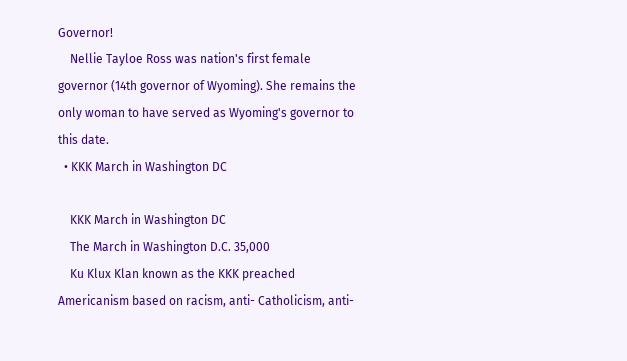Governor!
    Nellie Tayloe Ross was nation's first female governor (14th governor of Wyoming). She remains the only woman to have served as Wyoming's governor to this date.
  • KKK March in Washington DC

    KKK March in Washington DC
    The March in Washington D.C. 35,000
    Ku Klux Klan known as the KKK preached Americanism based on racism, anti- Catholicism, anti-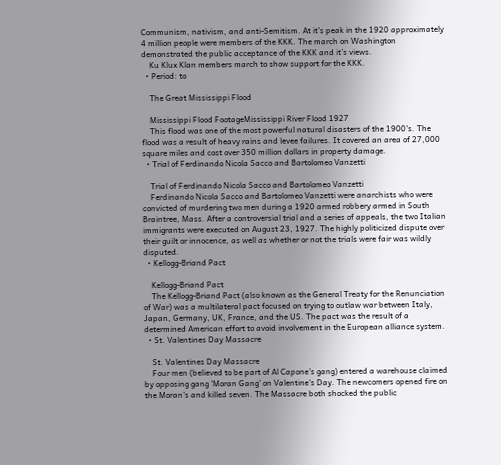Communism, nativism, and anti-Semitism. At it’s peak in the 1920 approximately 4 million people were members of the KKK. The march on Washington demonstrated the public acceptance of the KKK and it’s views.
    Ku Klux Klan members march to show support for the KKK.
  • Period: to

    The Great Mississippi Flood

    Mississippi Flood FootageMississippi River Flood 1927
    This flood was one of the most powerful natural disasters of the 1900's. The flood was a result of heavy rains and levee failures. It covered an area of 27,000 square miles and cost over 350 million dollars in property damage.
  • Trial of Ferdinando Nicola Sacco and Bartolomeo Vanzetti

    Trial of Ferdinando Nicola Sacco and Bartolomeo Vanzetti
    Ferdinando Nicola Sacco and Bartolomeo Vanzetti were anarchists who were convicted of murdering two men during a 1920 armed robbery armed in South Braintree, Mass. After a controversial trial and a series of appeals, the two Italian immigrants were executed on August 23, 1927. The highly politicized dispute over their guilt or innocence, as well as whether or not the trials were fair was wildly disputed.
  • Kellogg-Briand Pact

    Kellogg-Briand Pact
    The Kellogg-Briand Pact (also known as the General Treaty for the Renunciation of War) was a multilateral pact focused on trying to outlaw war between Italy, Japan, Germany, UK, France, and the US. The pact was the result of a determined American effort to avoid involvement in the European alliance system.
  • St. Valentines Day Massacre

    St. Valentines Day Massacre
    Four men (believed to be part of Al Capone's gang) entered a warehouse claimed by opposing gang 'Moran Gang' on Valentine's Day. The newcomers opened fire on the Moran's and killed seven. The Massacre both shocked the public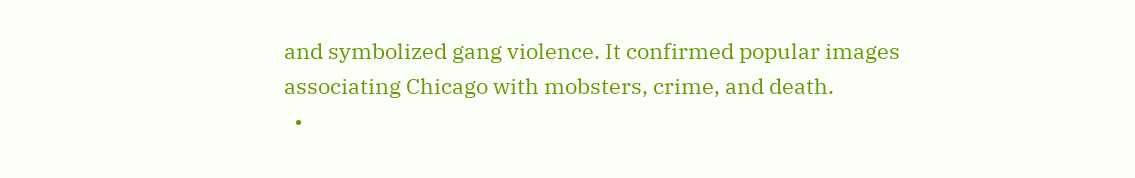and symbolized gang violence. It confirmed popular images associating Chicago with mobsters, crime, and death.
  •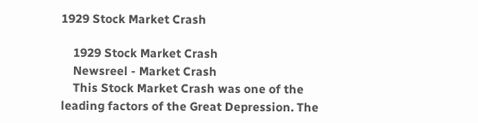1929 Stock Market Crash

    1929 Stock Market Crash
    Newsreel - Market Crash
    This Stock Market Crash was one of the leading factors of the Great Depression. The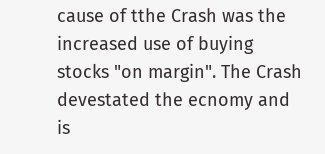cause of tthe Crash was the increased use of buying stocks "on margin". The Crash devestated the ecnomy and is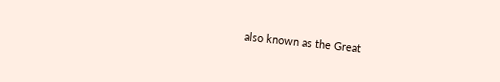also known as the Great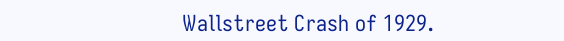Wallstreet Crash of 1929.